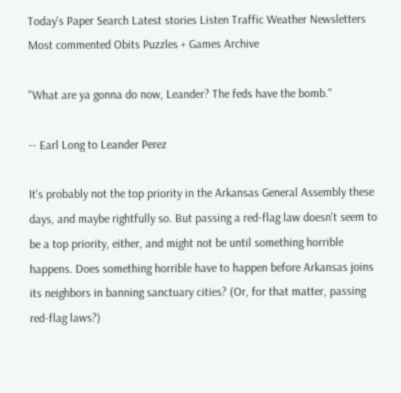Today's Paper Search Latest stories Listen Traffic Weather Newsletters Most commented Obits Puzzles + Games Archive

"What are ya gonna do now, Leander? The feds have the bomb."

-- Earl Long to Leander Perez

It's probably not the top priority in the Arkansas General Assembly these days, and maybe rightfully so. But passing a red-flag law doesn't seem to be a top priority, either, and might not be until something horrible happens. Does something horrible have to happen before Arkansas joins its neighbors in banning sanctuary cities? (Or, for that matter, passing red-flag laws?)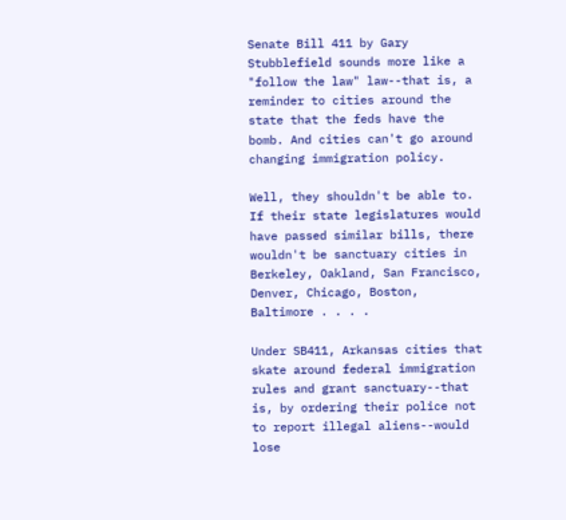Senate Bill 411 by Gary Stubblefield sounds more like a "follow the law" law--that is, a reminder to cities around the state that the feds have the bomb. And cities can't go around changing immigration policy.

Well, they shouldn't be able to. If their state legislatures would have passed similar bills, there wouldn't be sanctuary cities in Berkeley, Oakland, San Francisco, Denver, Chicago, Boston, Baltimore . . . .

Under SB411, Arkansas cities that skate around federal immigration rules and grant sanctuary--that is, by ordering their police not to report illegal aliens--would lose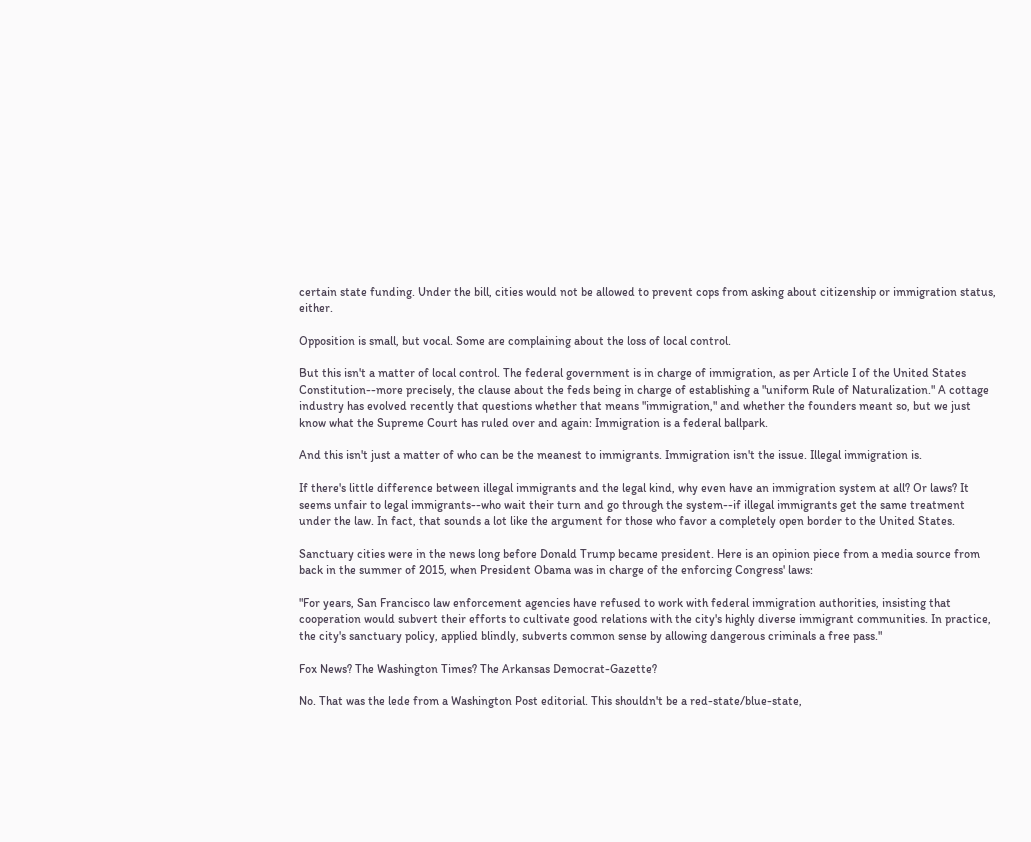certain state funding. Under the bill, cities would not be allowed to prevent cops from asking about citizenship or immigration status, either.

Opposition is small, but vocal. Some are complaining about the loss of local control.

But this isn't a matter of local control. The federal government is in charge of immigration, as per Article I of the United States Constitution--more precisely, the clause about the feds being in charge of establishing a "uniform Rule of Naturalization." A cottage industry has evolved recently that questions whether that means "immigration," and whether the founders meant so, but we just know what the Supreme Court has ruled over and again: Immigration is a federal ballpark.

And this isn't just a matter of who can be the meanest to immigrants. Immigration isn't the issue. Illegal immigration is.

If there's little difference between illegal immigrants and the legal kind, why even have an immigration system at all? Or laws? It seems unfair to legal immigrants--who wait their turn and go through the system--if illegal immigrants get the same treatment under the law. In fact, that sounds a lot like the argument for those who favor a completely open border to the United States.

Sanctuary cities were in the news long before Donald Trump became president. Here is an opinion piece from a media source from back in the summer of 2015, when President Obama was in charge of the enforcing Congress' laws:

"For years, San Francisco law enforcement agencies have refused to work with federal immigration authorities, insisting that cooperation would subvert their efforts to cultivate good relations with the city's highly diverse immigrant communities. In practice, the city's sanctuary policy, applied blindly, subverts common sense by allowing dangerous criminals a free pass."

Fox News? The Washington Times? The Arkansas Democrat-Gazette?

No. That was the lede from a Washington Post editorial. This shouldn't be a red-state/blue-state,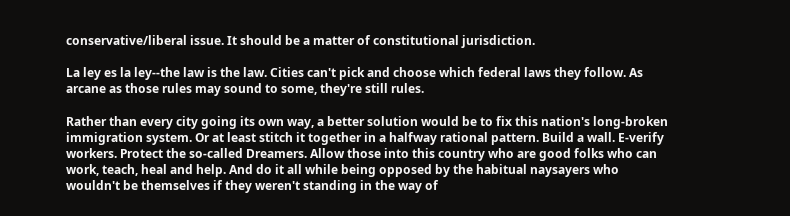conservative/liberal issue. It should be a matter of constitutional jurisdiction.

La ley es la ley--the law is the law. Cities can't pick and choose which federal laws they follow. As arcane as those rules may sound to some, they're still rules.

Rather than every city going its own way, a better solution would be to fix this nation's long-broken immigration system. Or at least stitch it together in a halfway rational pattern. Build a wall. E-verify workers. Protect the so-called Dreamers. Allow those into this country who are good folks who can work, teach, heal and help. And do it all while being opposed by the habitual naysayers who wouldn't be themselves if they weren't standing in the way of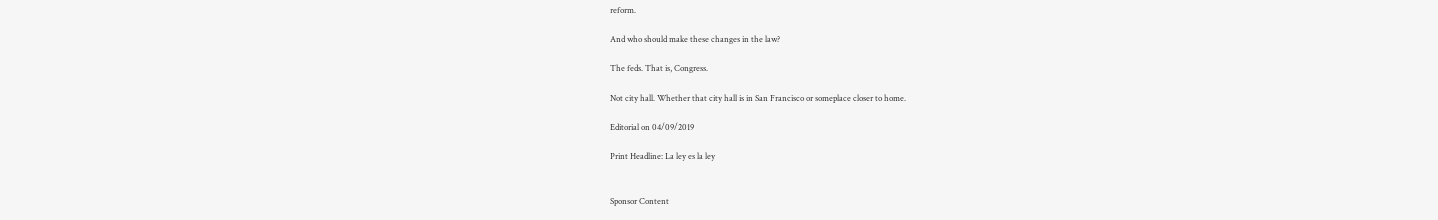reform.

And who should make these changes in the law?

The feds. That is, Congress.

Not city hall. Whether that city hall is in San Francisco or someplace closer to home.

Editorial on 04/09/2019

Print Headline: La ley es la ley


Sponsor Content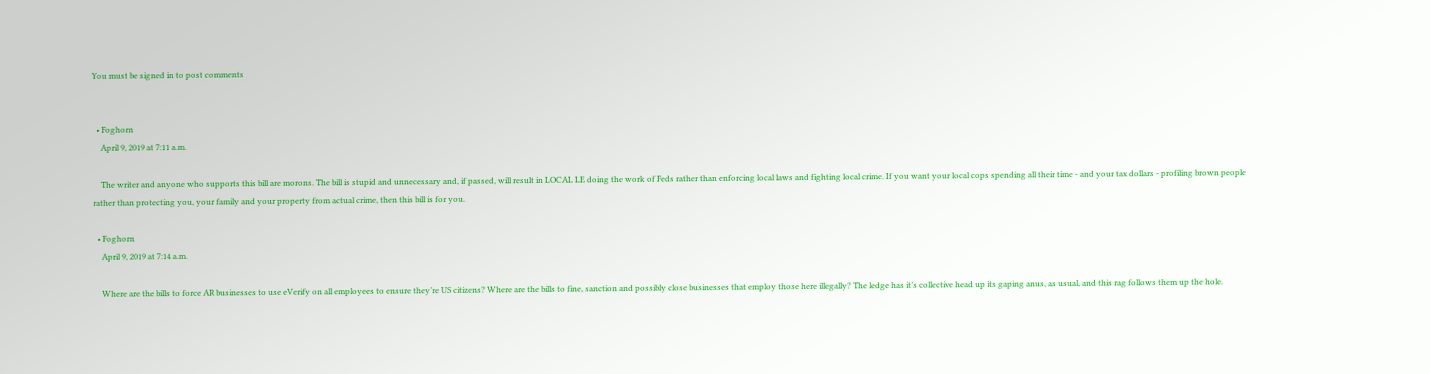You must be signed in to post comments


  • Foghorn
    April 9, 2019 at 7:11 a.m.

    The writer and anyone who supports this bill are morons. The bill is stupid and unnecessary and, if passed, will result in LOCAL LE doing the work of Feds rather than enforcing local laws and fighting local crime. If you want your local cops spending all their time - and your tax dollars - profiling brown people rather than protecting you, your family and your property from actual crime, then this bill is for you.

  • Foghorn
    April 9, 2019 at 7:14 a.m.

    Where are the bills to force AR businesses to use eVerify on all employees to ensure they’re US citizens? Where are the bills to fine, sanction and possibly close businesses that employ those here illegally? The ledge has it’s collective head up its gaping anus, as usual, and this rag follows them up the hole.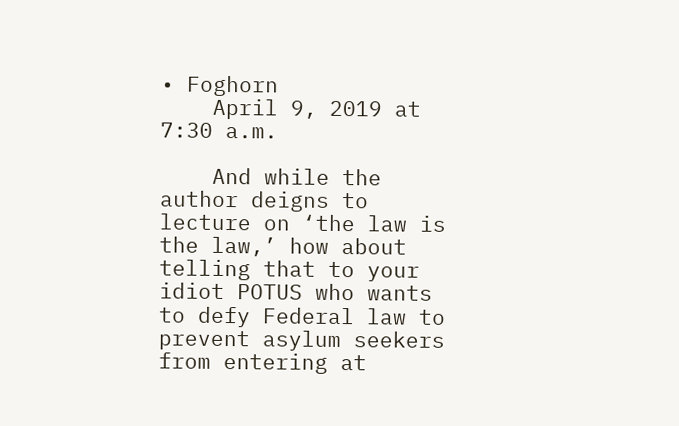• Foghorn
    April 9, 2019 at 7:30 a.m.

    And while the author deigns to lecture on ‘the law is the law,’ how about telling that to your idiot POTUS who wants to defy Federal law to prevent asylum seekers from entering at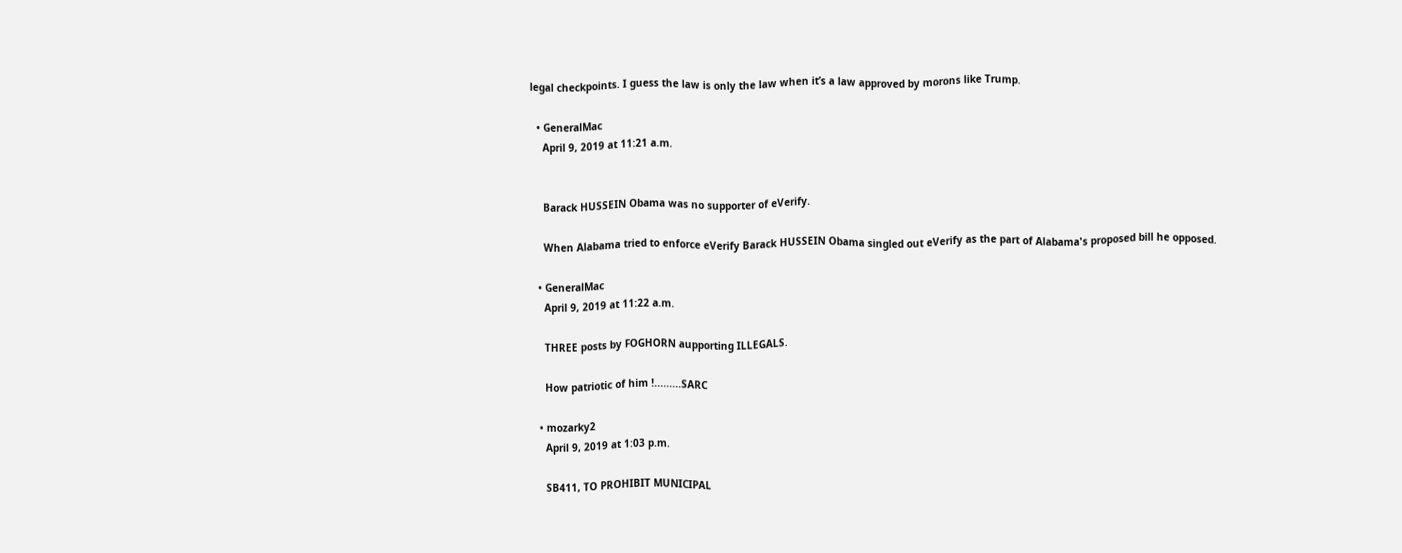legal checkpoints. I guess the law is only the law when it’s a law approved by morons like Trump.

  • GeneralMac
    April 9, 2019 at 11:21 a.m.


    Barack HUSSEIN Obama was no supporter of eVerify.

    When Alabama tried to enforce eVerify Barack HUSSEIN Obama singled out eVerify as the part of Alabama's proposed bill he opposed.

  • GeneralMac
    April 9, 2019 at 11:22 a.m.

    THREE posts by FOGHORN aupporting ILLEGALS.

    How patriotic of him !.........SARC

  • mozarky2
    April 9, 2019 at 1:03 p.m.

    SB411, TO PROHIBIT MUNICIPAL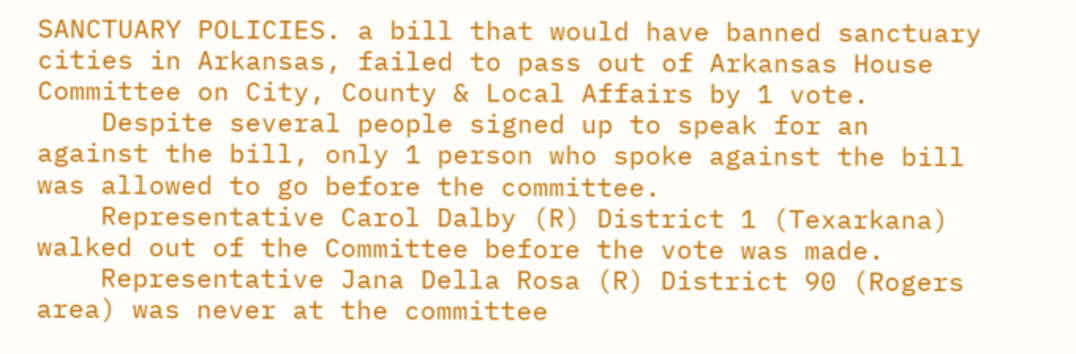SANCTUARY POLICIES. a bill that would have banned sanctuary cities in Arkansas, failed to pass out of Arkansas House Committee on City, County & Local Affairs by 1 vote.
    Despite several people signed up to speak for an against the bill, only 1 person who spoke against the bill was allowed to go before the committee.
    Representative Carol Dalby (R) District 1 (Texarkana) walked out of the Committee before the vote was made.
    Representative Jana Della Rosa (R) District 90 (Rogers area) was never at the committee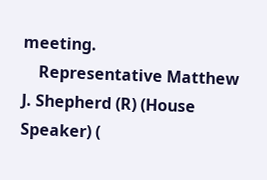meeting.
    Representative Matthew J. Shepherd (R) (House Speaker) (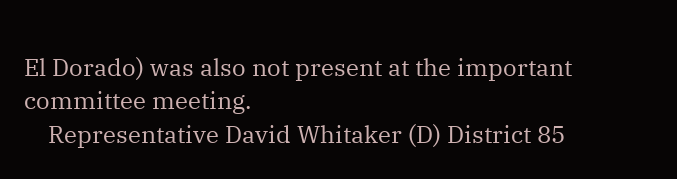El Dorado) was also not present at the important committee meeting.
    Representative David Whitaker (D) District 85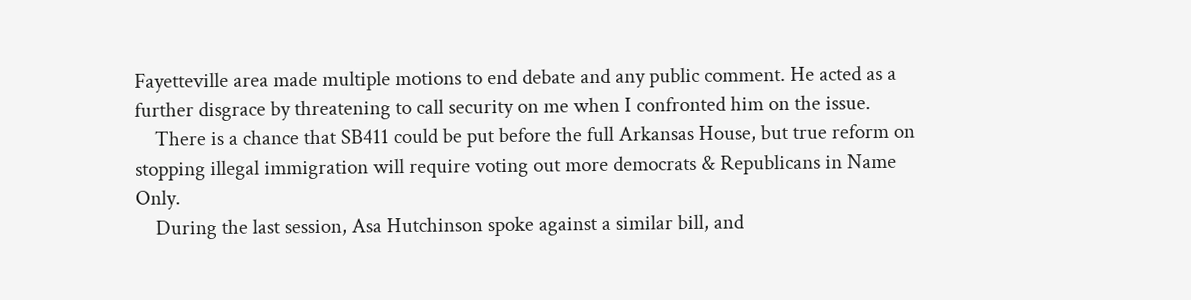Fayetteville area made multiple motions to end debate and any public comment. He acted as a further disgrace by threatening to call security on me when I confronted him on the issue.
    There is a chance that SB411 could be put before the full Arkansas House, but true reform on stopping illegal immigration will require voting out more democrats & Republicans in Name Only.
    During the last session, Asa Hutchinson spoke against a similar bill, and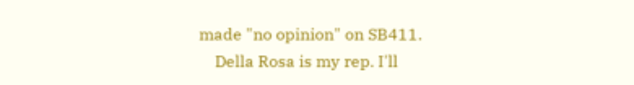made "no opinion" on SB411.
    Della Rosa is my rep. I'll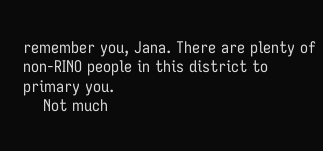remember you, Jana. There are plenty of non-RINO people in this district to primary you.
    Not much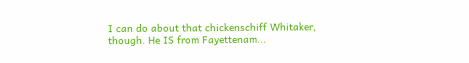I can do about that chickenschiff Whitaker, though. He IS from Fayettenam...